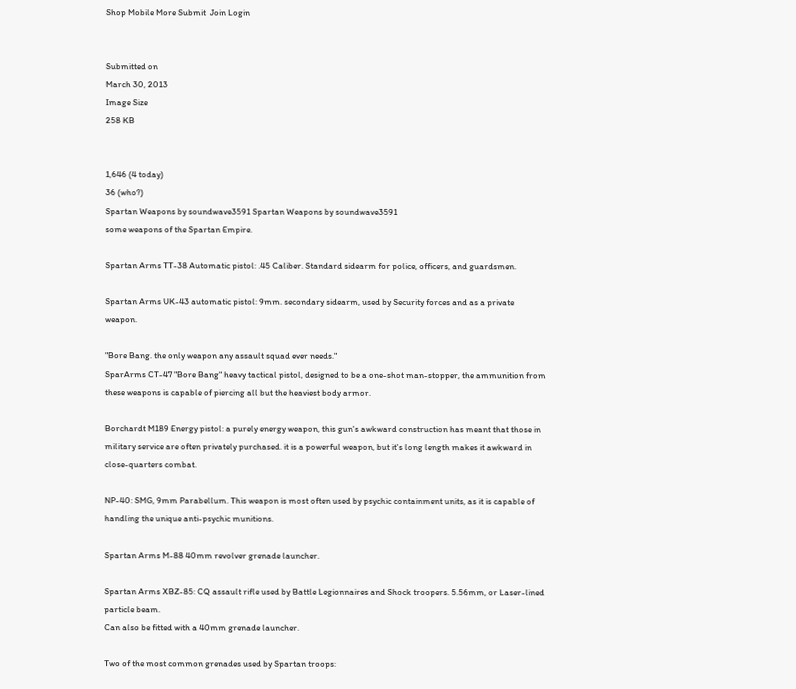Shop Mobile More Submit  Join Login


Submitted on
March 30, 2013
Image Size
258 KB


1,646 (4 today)
36 (who?)
Spartan Weapons by soundwave3591 Spartan Weapons by soundwave3591
some weapons of the Spartan Empire.

Spartan Arms TT-38 Automatic pistol: .45 Caliber. Standard sidearm for police, officers, and guardsmen.

Spartan Arms UK-43 automatic pistol: 9mm. secondary sidearm, used by Security forces and as a private weapon.

"Bore Bang. the only weapon any assault squad ever needs."
SparArms CT-47 "Bore Bang" heavy tactical pistol, designed to be a one-shot man-stopper, the ammunition from these weapons is capable of piercing all but the heaviest body armor.

Borchardt M189 Energy pistol: a purely energy weapon, this gun's awkward construction has meant that those in military service are often privately purchased. it is a powerful weapon, but it's long length makes it awkward in close-quarters combat.

NP-40: SMG, 9mm Parabellum. This weapon is most often used by psychic containment units, as it is capable of handling the unique anti-psychic munitions.

Spartan Arms M-88 40mm revolver grenade launcher.

Spartan Arms XBZ-85: CQ assault rifle used by Battle Legionnaires and Shock troopers. 5.56mm, or Laser-lined particle beam.
Can also be fitted with a 40mm grenade launcher.

Two of the most common grenades used by Spartan troops: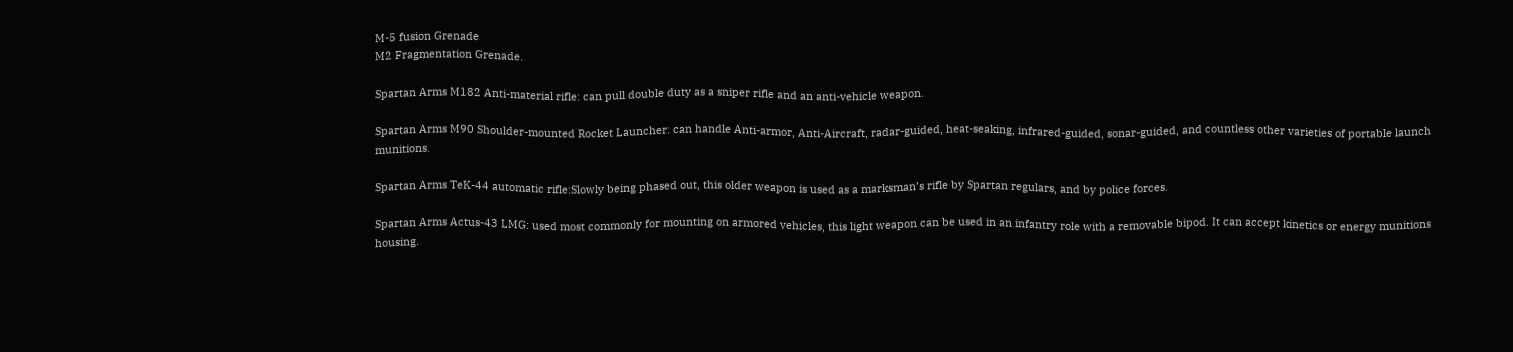M-5 fusion Grenade
M2 Fragmentation Grenade.

Spartan Arms M182 Anti-material rifle: can pull double duty as a sniper rifle and an anti-vehicle weapon.

Spartan Arms M90 Shoulder-mounted Rocket Launcher: can handle Anti-armor, Anti-Aircraft, radar-guided, heat-seaking, infrared-guided, sonar-guided, and countless other varieties of portable launch munitions.

Spartan Arms TeK-44 automatic rifle:Slowly being phased out, this older weapon is used as a marksman’s rifle by Spartan regulars, and by police forces.

Spartan Arms Actus-43 LMG: used most commonly for mounting on armored vehicles, this light weapon can be used in an infantry role with a removable bipod. It can accept kinetics or energy munitions housing.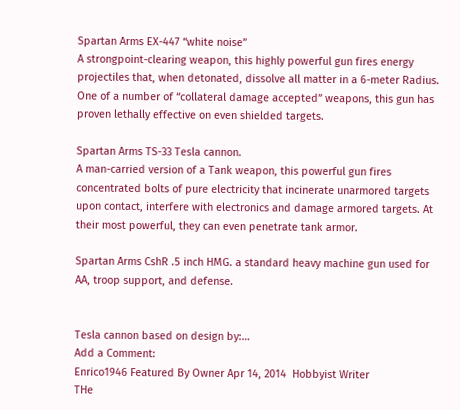Spartan Arms EX-447 “white noise”
A strongpoint-clearing weapon, this highly powerful gun fires energy projectiles that, when detonated, dissolve all matter in a 6-meter Radius. One of a number of “collateral damage accepted” weapons, this gun has proven lethally effective on even shielded targets.

Spartan Arms TS-33 Tesla cannon.
A man-carried version of a Tank weapon, this powerful gun fires concentrated bolts of pure electricity that incinerate unarmored targets upon contact, interfere with electronics and damage armored targets. At their most powerful, they can even penetrate tank armor.

Spartan Arms CshR .5 inch HMG. a standard heavy machine gun used for AA, troop support, and defense.


Tesla cannon based on design by:…
Add a Comment:
Enrico1946 Featured By Owner Apr 14, 2014  Hobbyist Writer
THe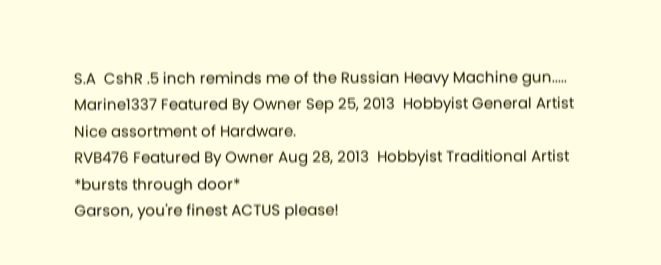S.A  CshR .5 inch reminds me of the Russian Heavy Machine gun.....
Marine1337 Featured By Owner Sep 25, 2013  Hobbyist General Artist
Nice assortment of Hardware.
RVB476 Featured By Owner Aug 28, 2013  Hobbyist Traditional Artist
*bursts through door*
Garson, you're finest ACTUS please!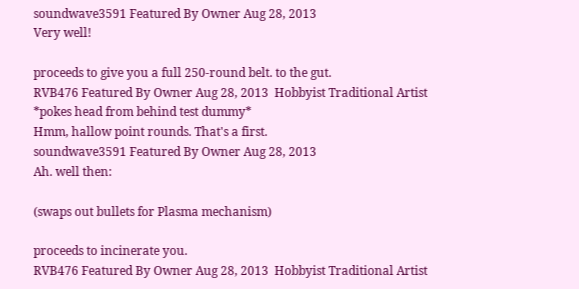soundwave3591 Featured By Owner Aug 28, 2013
Very well!

proceeds to give you a full 250-round belt. to the gut.
RVB476 Featured By Owner Aug 28, 2013  Hobbyist Traditional Artist
*pokes head from behind test dummy*
Hmm, hallow point rounds. That's a first.
soundwave3591 Featured By Owner Aug 28, 2013
Ah. well then:

(swaps out bullets for Plasma mechanism)

proceeds to incinerate you.
RVB476 Featured By Owner Aug 28, 2013  Hobbyist Traditional Artist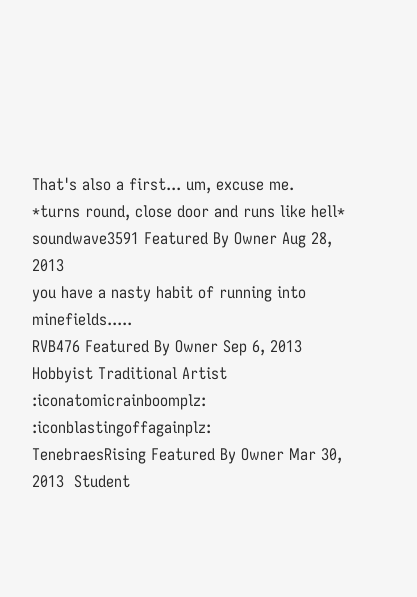That's also a first... um, excuse me.
*turns round, close door and runs like hell*
soundwave3591 Featured By Owner Aug 28, 2013
you have a nasty habit of running into minefields.....
RVB476 Featured By Owner Sep 6, 2013  Hobbyist Traditional Artist
:iconatomicrainboomplz: :iconblastingoffagainplz:
TenebraesRising Featured By Owner Mar 30, 2013  Student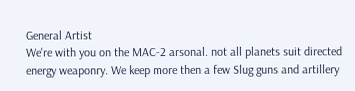General Artist
We're with you on the MAC-2 arsonal. not all planets suit directed energy weaponry. We keep more then a few Slug guns and artillery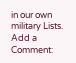in our own military Lists.
Add a Comment: